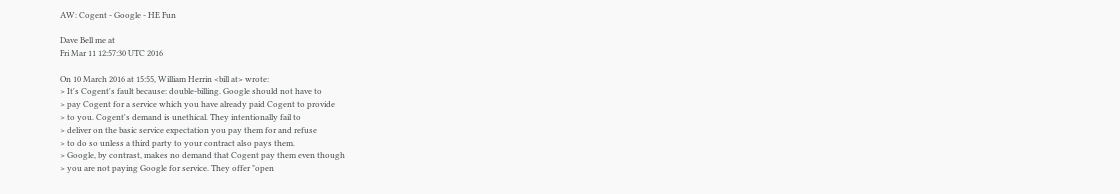AW: Cogent - Google - HE Fun

Dave Bell me at
Fri Mar 11 12:57:30 UTC 2016

On 10 March 2016 at 15:55, William Herrin <bill at> wrote:
> It's Cogent's fault because: double-billing. Google should not have to
> pay Cogent for a service which you have already paid Cogent to provide
> to you. Cogent's demand is unethical. They intentionally fail to
> deliver on the basic service expectation you pay them for and refuse
> to do so unless a third party to your contract also pays them.
> Google, by contrast, makes no demand that Cogent pay them even though
> you are not paying Google for service. They offer "open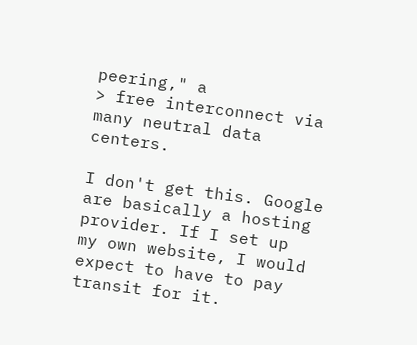peering," a
> free interconnect via many neutral data centers.

I don't get this. Google are basically a hosting provider. If I set up
my own website, I would expect to have to pay transit for it.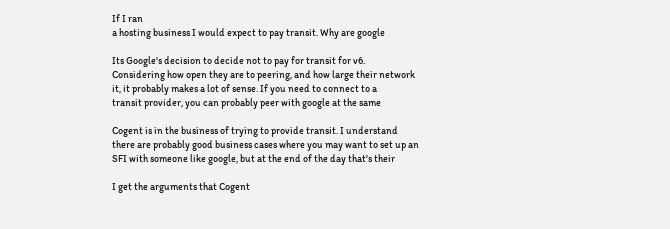If I ran
a hosting business I would expect to pay transit. Why are google

Its Google's decision to decide not to pay for transit for v6.
Considering how open they are to peering, and how large their network
it, it probably makes a lot of sense. If you need to connect to a
transit provider, you can probably peer with google at the same

Cogent is in the business of trying to provide transit. I understand
there are probably good business cases where you may want to set up an
SFI with someone like google, but at the end of the day that's their

I get the arguments that Cogent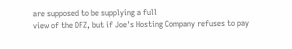are supposed to be supplying a full
view of the DFZ, but if Joe's Hosting Company refuses to pay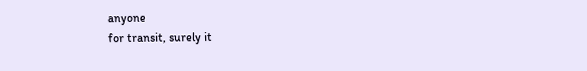anyone
for transit, surely it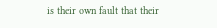is their own fault that their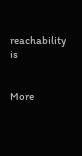reachability is


More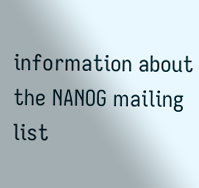information about the NANOG mailing list